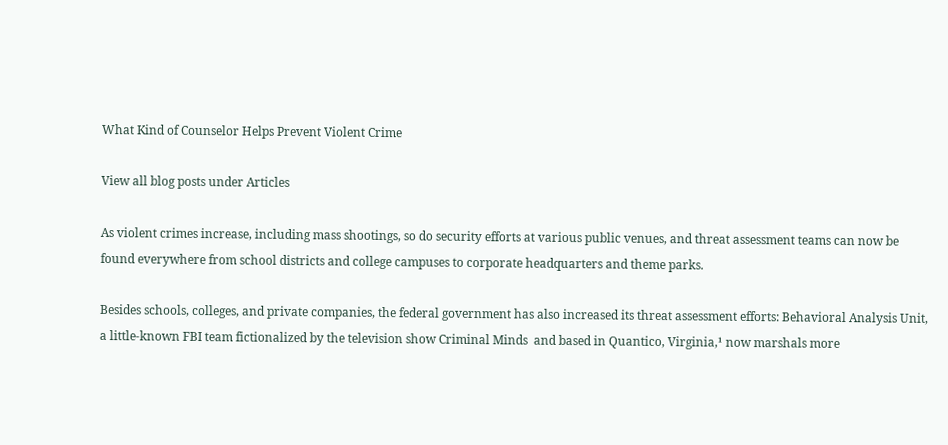What Kind of Counselor Helps Prevent Violent Crime

View all blog posts under Articles

As violent crimes increase, including mass shootings, so do security efforts at various public venues, and threat assessment teams can now be found everywhere from school districts and college campuses to corporate headquarters and theme parks.

Besides schools, colleges, and private companies, the federal government has also increased its threat assessment efforts: Behavioral Analysis Unit, a little-known FBI team fictionalized by the television show Criminal Minds  and based in Quantico, Virginia,¹ now marshals more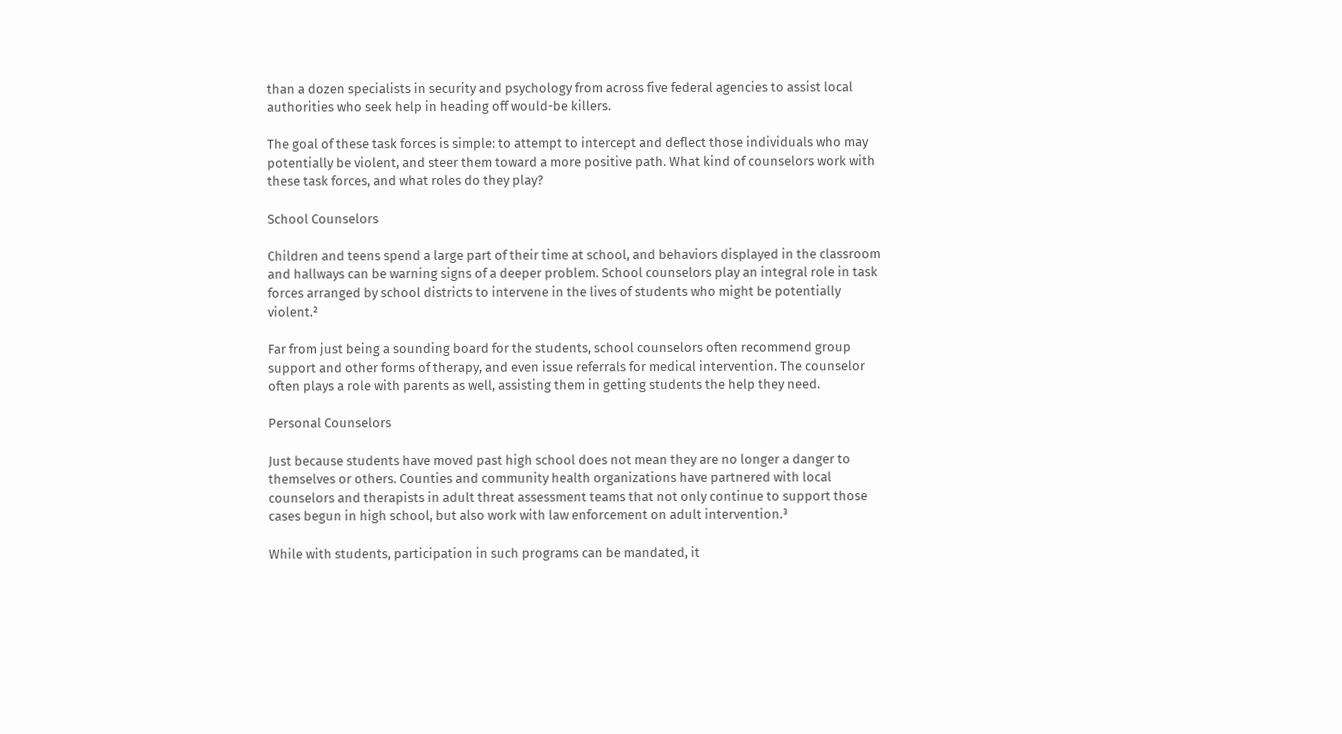than a dozen specialists in security and psychology from across five federal agencies to assist local authorities who seek help in heading off would-be killers.

The goal of these task forces is simple: to attempt to intercept and deflect those individuals who may potentially be violent, and steer them toward a more positive path. What kind of counselors work with these task forces, and what roles do they play?

School Counselors

Children and teens spend a large part of their time at school, and behaviors displayed in the classroom and hallways can be warning signs of a deeper problem. School counselors play an integral role in task forces arranged by school districts to intervene in the lives of students who might be potentially violent.²

Far from just being a sounding board for the students, school counselors often recommend group support and other forms of therapy, and even issue referrals for medical intervention. The counselor often plays a role with parents as well, assisting them in getting students the help they need.

Personal Counselors

Just because students have moved past high school does not mean they are no longer a danger to themselves or others. Counties and community health organizations have partnered with local counselors and therapists in adult threat assessment teams that not only continue to support those cases begun in high school, but also work with law enforcement on adult intervention.³

While with students, participation in such programs can be mandated, it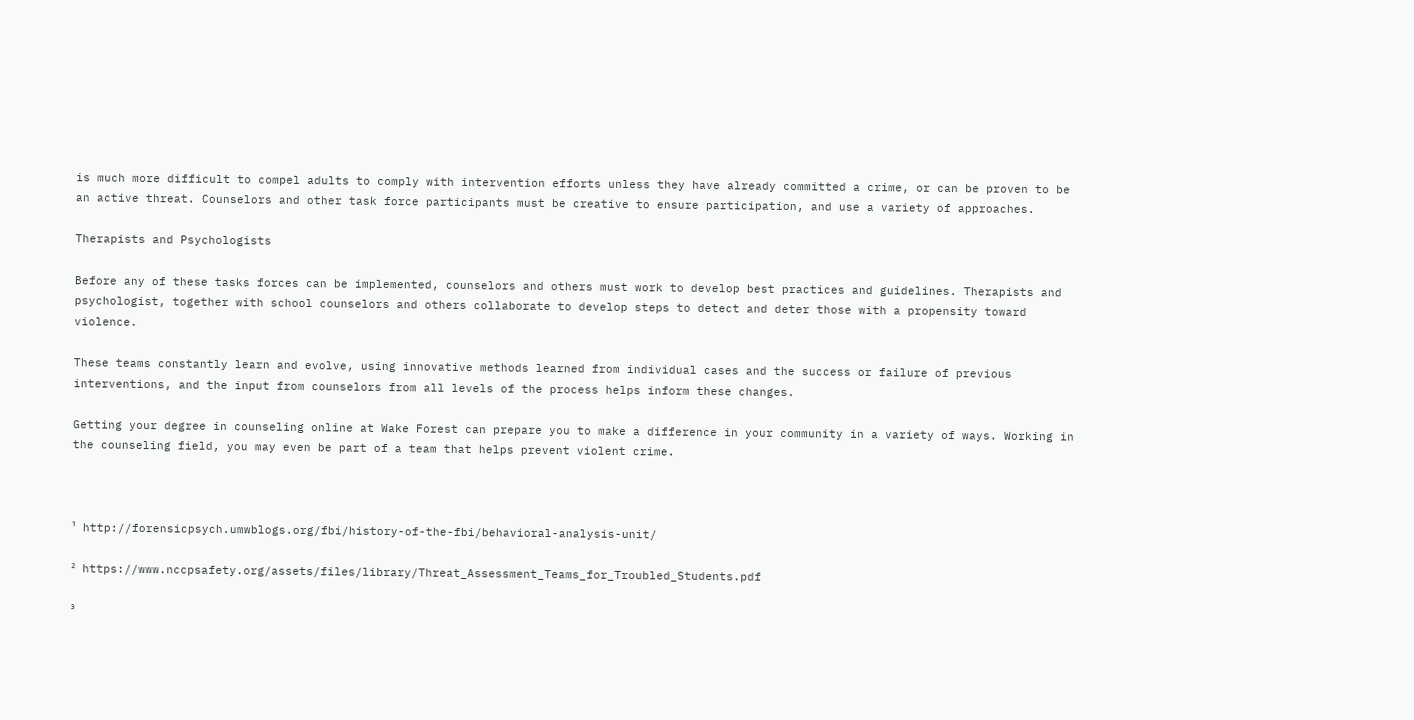is much more difficult to compel adults to comply with intervention efforts unless they have already committed a crime, or can be proven to be an active threat. Counselors and other task force participants must be creative to ensure participation, and use a variety of approaches.

Therapists and Psychologists

Before any of these tasks forces can be implemented, counselors and others must work to develop best practices and guidelines. Therapists and psychologist, together with school counselors and others collaborate to develop steps to detect and deter those with a propensity toward violence.

These teams constantly learn and evolve, using innovative methods learned from individual cases and the success or failure of previous interventions, and the input from counselors from all levels of the process helps inform these changes.

Getting your degree in counseling online at Wake Forest can prepare you to make a difference in your community in a variety of ways. Working in the counseling field, you may even be part of a team that helps prevent violent crime.



¹ http://forensicpsych.umwblogs.org/fbi/history-of-the-fbi/behavioral-analysis-unit/

² https://www.nccpsafety.org/assets/files/library/Threat_Assessment_Teams_for_Troubled_Students.pdf

³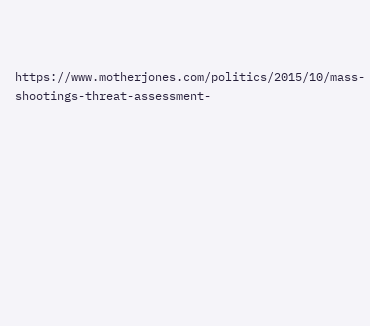https://www.motherjones.com/politics/2015/10/mass-shootings-threat-assessment-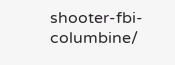shooter-fbi-columbine/